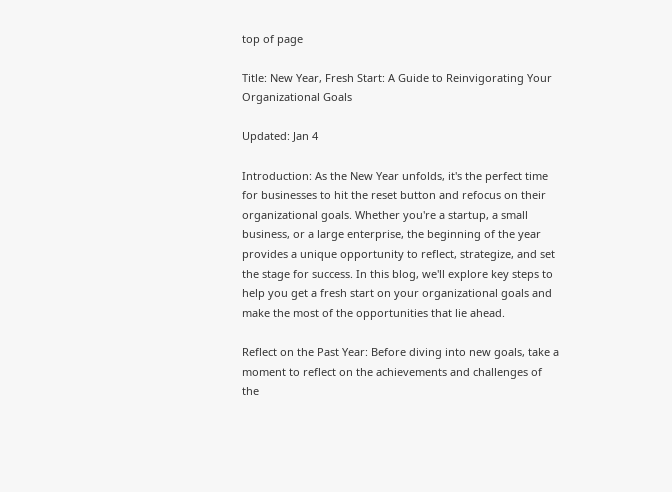top of page

Title: New Year, Fresh Start: A Guide to Reinvigorating Your Organizational Goals

Updated: Jan 4

Introduction: As the New Year unfolds, it's the perfect time for businesses to hit the reset button and refocus on their organizational goals. Whether you're a startup, a small business, or a large enterprise, the beginning of the year provides a unique opportunity to reflect, strategize, and set the stage for success. In this blog, we'll explore key steps to help you get a fresh start on your organizational goals and make the most of the opportunities that lie ahead.

Reflect on the Past Year: Before diving into new goals, take a moment to reflect on the achievements and challenges of the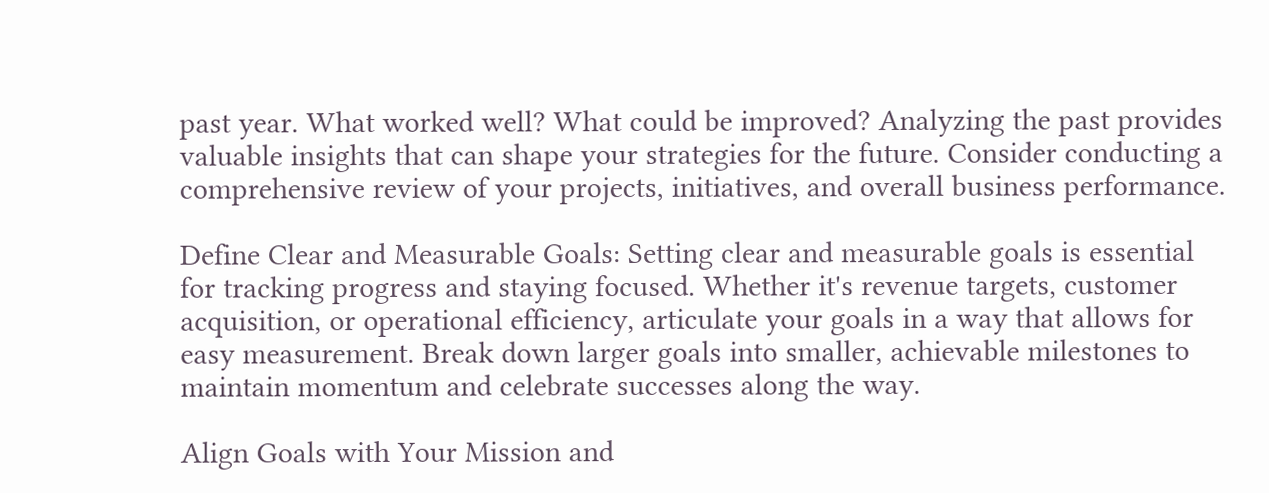past year. What worked well? What could be improved? Analyzing the past provides valuable insights that can shape your strategies for the future. Consider conducting a comprehensive review of your projects, initiatives, and overall business performance.

Define Clear and Measurable Goals: Setting clear and measurable goals is essential for tracking progress and staying focused. Whether it's revenue targets, customer acquisition, or operational efficiency, articulate your goals in a way that allows for easy measurement. Break down larger goals into smaller, achievable milestones to maintain momentum and celebrate successes along the way.

Align Goals with Your Mission and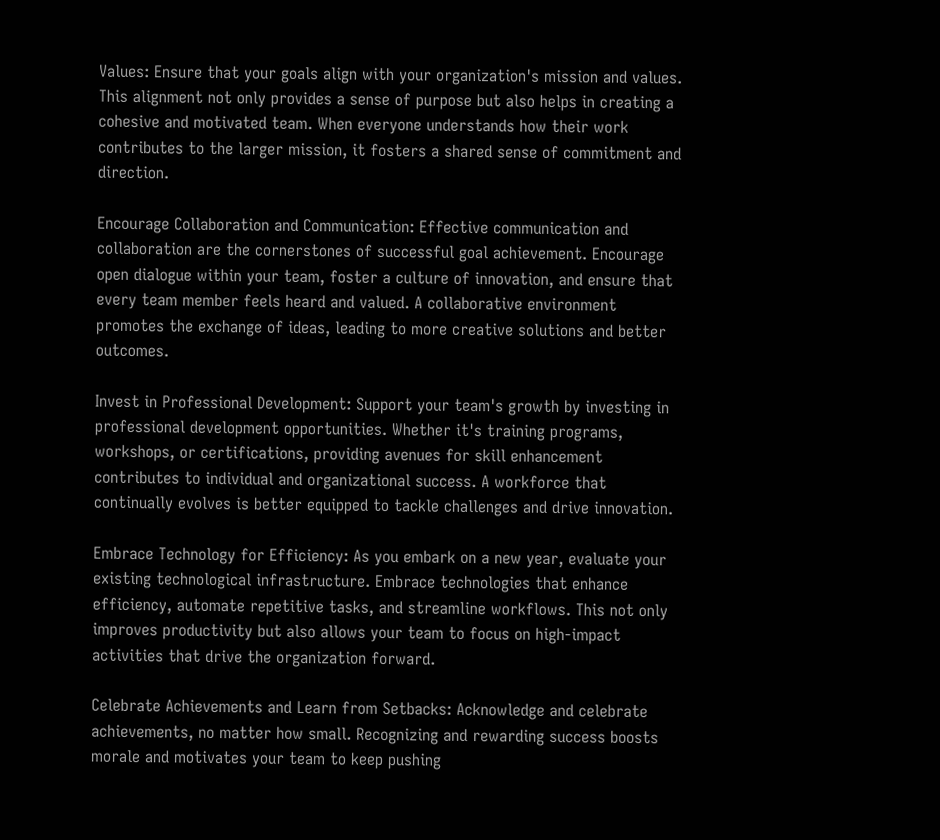Values: Ensure that your goals align with your organization's mission and values. This alignment not only provides a sense of purpose but also helps in creating a cohesive and motivated team. When everyone understands how their work contributes to the larger mission, it fosters a shared sense of commitment and direction.

Encourage Collaboration and Communication: Effective communication and collaboration are the cornerstones of successful goal achievement. Encourage open dialogue within your team, foster a culture of innovation, and ensure that every team member feels heard and valued. A collaborative environment promotes the exchange of ideas, leading to more creative solutions and better outcomes.

Invest in Professional Development: Support your team's growth by investing in professional development opportunities. Whether it's training programs, workshops, or certifications, providing avenues for skill enhancement contributes to individual and organizational success. A workforce that continually evolves is better equipped to tackle challenges and drive innovation.

Embrace Technology for Efficiency: As you embark on a new year, evaluate your existing technological infrastructure. Embrace technologies that enhance efficiency, automate repetitive tasks, and streamline workflows. This not only improves productivity but also allows your team to focus on high-impact activities that drive the organization forward.

Celebrate Achievements and Learn from Setbacks: Acknowledge and celebrate achievements, no matter how small. Recognizing and rewarding success boosts morale and motivates your team to keep pushing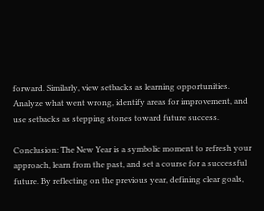forward. Similarly, view setbacks as learning opportunities. Analyze what went wrong, identify areas for improvement, and use setbacks as stepping stones toward future success.

Conclusion: The New Year is a symbolic moment to refresh your approach, learn from the past, and set a course for a successful future. By reflecting on the previous year, defining clear goals,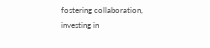fostering collaboration, investing in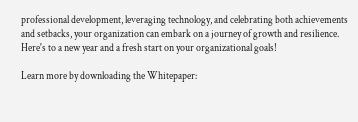professional development, leveraging technology, and celebrating both achievements and setbacks, your organization can embark on a journey of growth and resilience. Here's to a new year and a fresh start on your organizational goals!

Learn more by downloading the Whitepaper: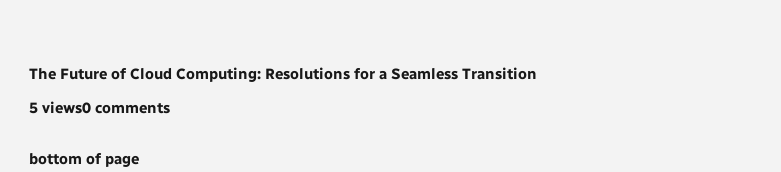The Future of Cloud Computing: Resolutions for a Seamless Transition

5 views0 comments


bottom of page